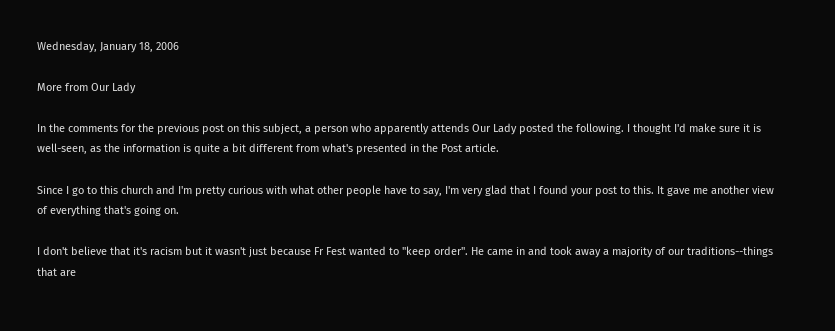Wednesday, January 18, 2006

More from Our Lady

In the comments for the previous post on this subject, a person who apparently attends Our Lady posted the following. I thought I'd make sure it is well-seen, as the information is quite a bit different from what's presented in the Post article.

Since I go to this church and I'm pretty curious with what other people have to say, I'm very glad that I found your post to this. It gave me another view of everything that's going on.

I don't believe that it's racism but it wasn't just because Fr Fest wanted to "keep order". He came in and took away a majority of our traditions--things that are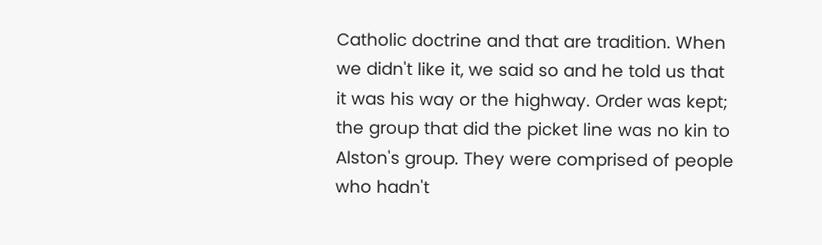Catholic doctrine and that are tradition. When we didn't like it, we said so and he told us that it was his way or the highway. Order was kept; the group that did the picket line was no kin to Alston's group. They were comprised of people who hadn't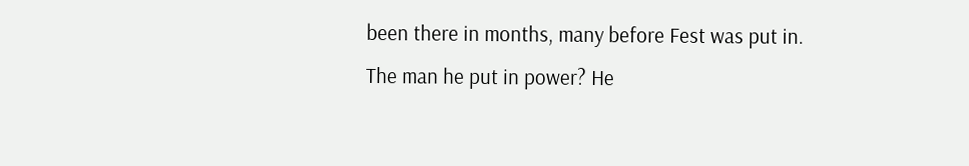been there in months, many before Fest was put in.
The man he put in power? He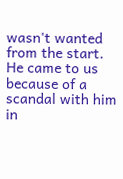wasn't wanted from the start. He came to us because of a scandal with him in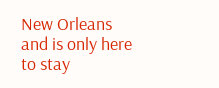New Orleans and is only here to stay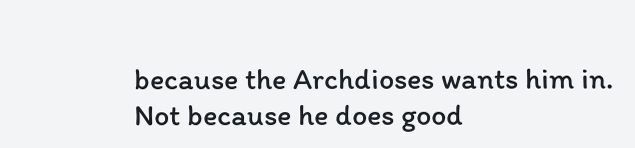because the Archdioses wants him in. Not because he does good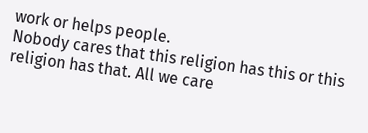work or helps people.
Nobody cares that this religion has this or this religion has that. All we care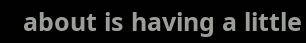about is having a little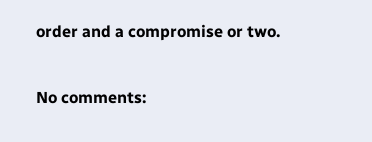order and a compromise or two.

No comments: